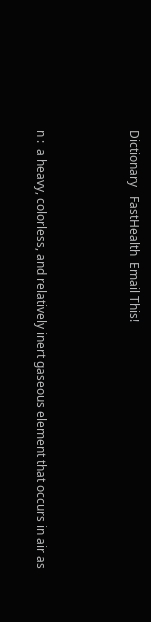Dictionary   FastHealth  Email This!



n :  a heavy, colorless, and relatively inert gaseous element that occurs in air as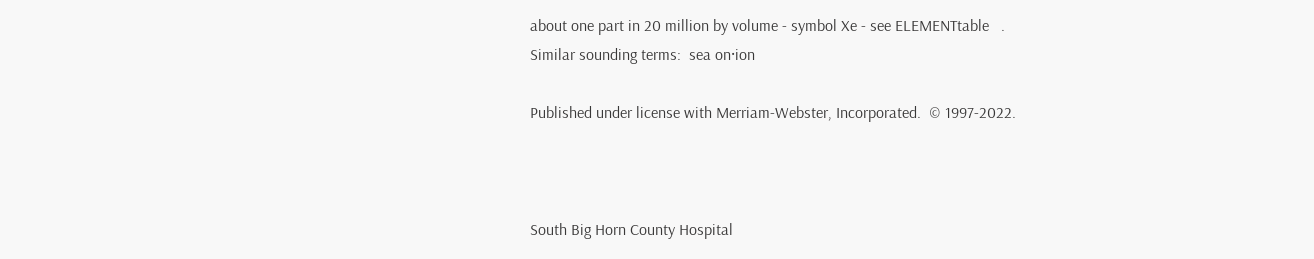about one part in 20 million by volume - symbol Xe - see ELEMENTtable   .
Similar sounding terms:  sea on·ion

Published under license with Merriam-Webster, Incorporated.  © 1997-2022.



South Big Horn County Hospital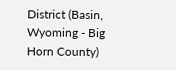District (Basin, Wyoming - Big Horn County)